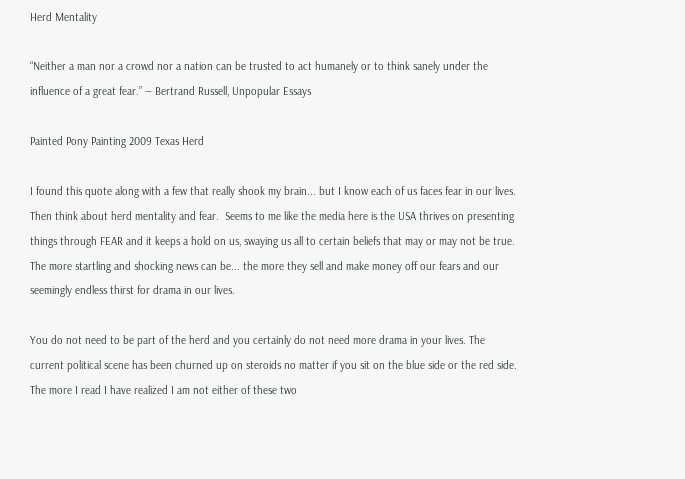Herd Mentality

“Neither a man nor a crowd nor a nation can be trusted to act humanely or to think sanely under the influence of a great fear.” ― Bertrand Russell, Unpopular Essays

Painted Pony Painting 2009 Texas Herd

I found this quote along with a few that really shook my brain... but I know each of us faces fear in our lives.  Then think about herd mentality and fear.  Seems to me like the media here is the USA thrives on presenting things through FEAR and it keeps a hold on us, swaying us all to certain beliefs that may or may not be true. The more startling and shocking news can be... the more they sell and make money off our fears and our seemingly endless thirst for drama in our lives.

You do not need to be part of the herd and you certainly do not need more drama in your lives. The current political scene has been churned up on steroids no matter if you sit on the blue side or the red side.  The more I read I have realized I am not either of these two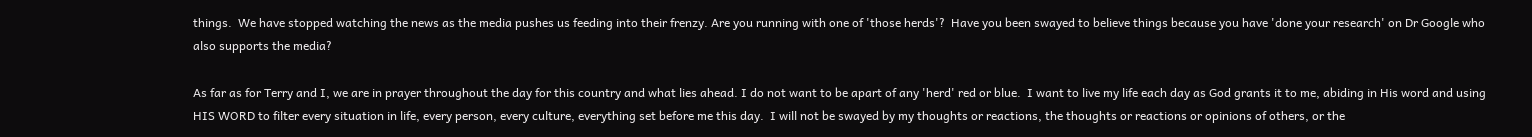things.  We have stopped watching the news as the media pushes us feeding into their frenzy. Are you running with one of 'those herds'?  Have you been swayed to believe things because you have 'done your research' on Dr Google who also supports the media?

As far as for Terry and I, we are in prayer throughout the day for this country and what lies ahead. I do not want to be apart of any 'herd' red or blue.  I want to live my life each day as God grants it to me, abiding in His word and using HIS WORD to filter every situation in life, every person, every culture, everything set before me this day.  I will not be swayed by my thoughts or reactions, the thoughts or reactions or opinions of others, or the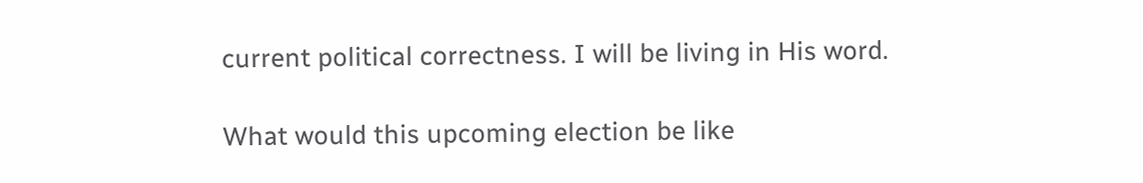current political correctness. I will be living in His word.

What would this upcoming election be like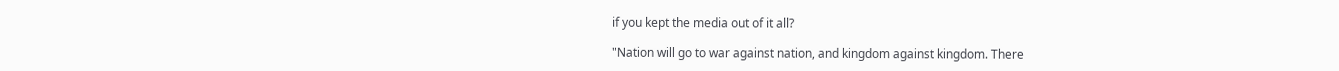if you kept the media out of it all?

"Nation will go to war against nation, and kingdom against kingdom. There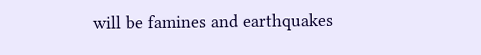will be famines and earthquakes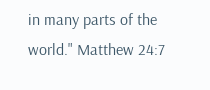in many parts of the world." Matthew 24:7